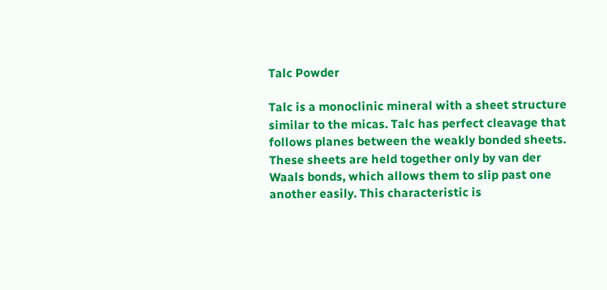Talc Powder

Talc is a monoclinic mineral with a sheet structure similar to the micas. Talc has perfect cleavage that follows planes between the weakly bonded sheets. These sheets are held together only by van der Waals bonds, which allows them to slip past one another easily. This characteristic is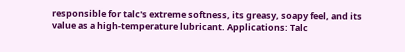responsible for talc's extreme softness, its greasy, soapy feel, and its value as a high-temperature lubricant. Applications: Talc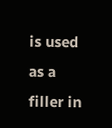is used as a filler in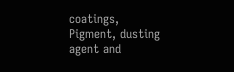coatings, Pigment, dusting agent and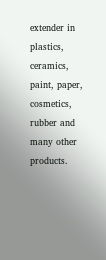extender in plastics, ceramics, paint, paper, cosmetics, rubber and many other products.